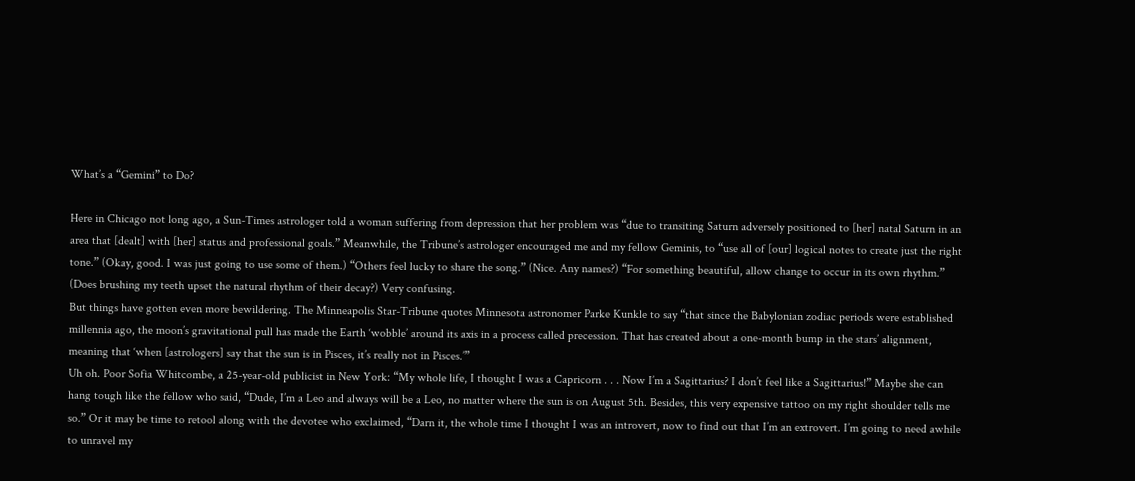What’s a “Gemini” to Do?

Here in Chicago not long ago, a Sun-Times astrologer told a woman suffering from depression that her problem was “due to transiting Saturn adversely positioned to [her] natal Saturn in an area that [dealt] with [her] status and professional goals.” Meanwhile, the Tribune’s astrologer encouraged me and my fellow Geminis, to “use all of [our] logical notes to create just the right tone.” (Okay, good. I was just going to use some of them.) “Others feel lucky to share the song.” (Nice. Any names?) “For something beautiful, allow change to occur in its own rhythm.” (Does brushing my teeth upset the natural rhythm of their decay?) Very confusing.
But things have gotten even more bewildering. The Minneapolis Star-Tribune quotes Minnesota astronomer Parke Kunkle to say “that since the Babylonian zodiac periods were established millennia ago, the moon’s gravitational pull has made the Earth ‘wobble’ around its axis in a process called precession. That has created about a one-month bump in the stars’ alignment, meaning that ‘when [astrologers] say that the sun is in Pisces, it’s really not in Pisces.’”
Uh oh. Poor Sofia Whitcombe, a 25-year-old publicist in New York: “My whole life, I thought I was a Capricorn . . . Now I’m a Sagittarius? I don’t feel like a Sagittarius!” Maybe she can hang tough like the fellow who said, “Dude, I’m a Leo and always will be a Leo, no matter where the sun is on August 5th. Besides, this very expensive tattoo on my right shoulder tells me so.” Or it may be time to retool along with the devotee who exclaimed, “Darn it, the whole time I thought I was an introvert, now to find out that I’m an extrovert. I’m going to need awhile to unravel my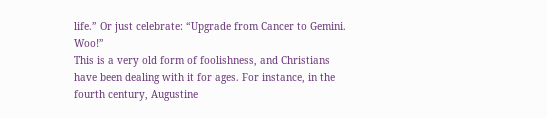life.” Or just celebrate: “Upgrade from Cancer to Gemini. Woo!”
This is a very old form of foolishness, and Christians have been dealing with it for ages. For instance, in the fourth century, Augustine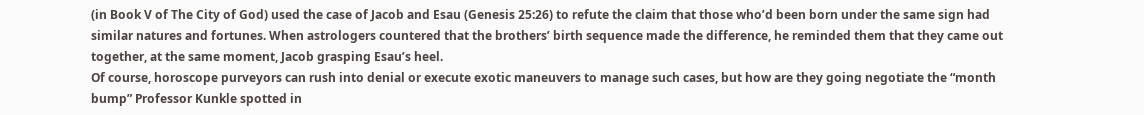(in Book V of The City of God) used the case of Jacob and Esau (Genesis 25:26) to refute the claim that those who’d been born under the same sign had similar natures and fortunes. When astrologers countered that the brothers’ birth sequence made the difference, he reminded them that they came out together, at the same moment, Jacob grasping Esau’s heel.
Of course, horoscope purveyors can rush into denial or execute exotic maneuvers to manage such cases, but how are they going negotiate the “month bump” Professor Kunkle spotted in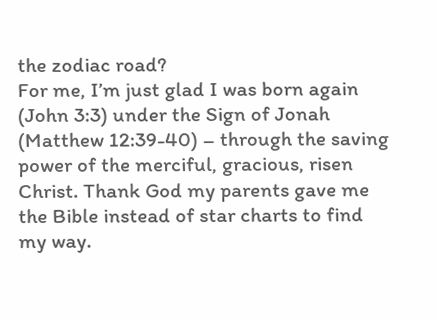the zodiac road?
For me, I’m just glad I was born again (John 3:3) under the Sign of Jonah (Matthew 12:39-40) – through the saving power of the merciful, gracious, risen Christ. Thank God my parents gave me the Bible instead of star charts to find my way.